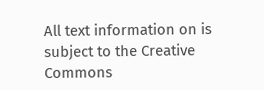All text information on is subject to the Creative Commons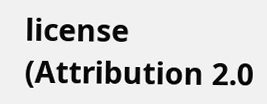license (Attribution 2.0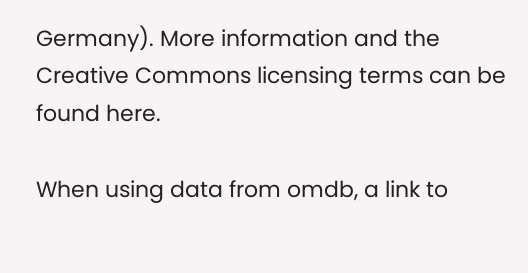Germany). More information and the Creative Commons licensing terms can be found here.

When using data from omdb, a link to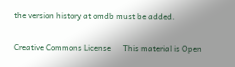the version history at omdb must be added.

Creative Commons License      This material is Open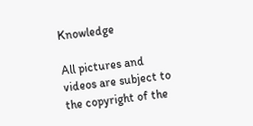Knowledge

All pictures and videos are subject to the copyright of the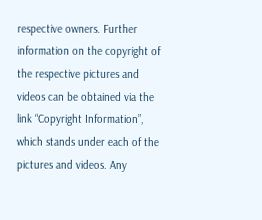respective owners. Further information on the copyright of the respective pictures and videos can be obtained via the link “Copyright Information”, which stands under each of the pictures and videos. Any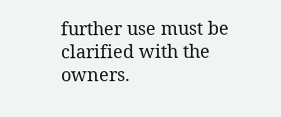further use must be clarified with the owners.